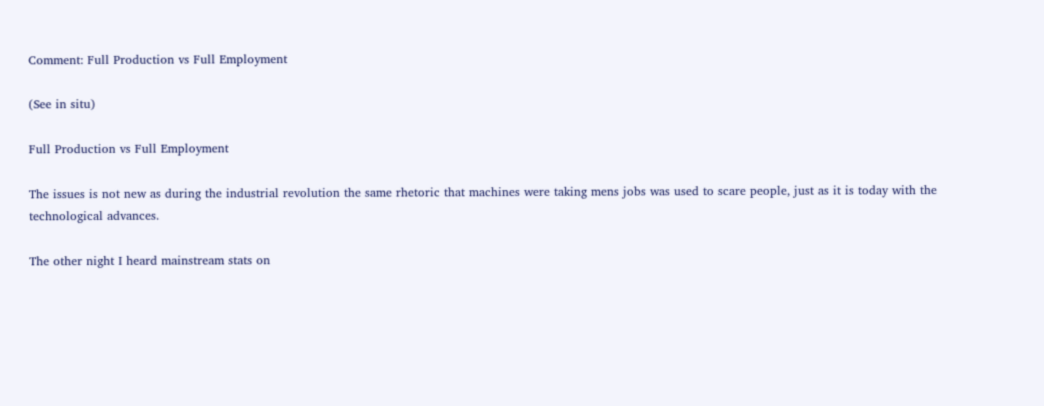Comment: Full Production vs Full Employment

(See in situ)

Full Production vs Full Employment

The issues is not new as during the industrial revolution the same rhetoric that machines were taking mens jobs was used to scare people, just as it is today with the technological advances.

The other night I heard mainstream stats on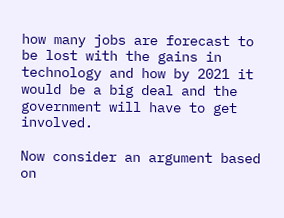how many jobs are forecast to be lost with the gains in technology and how by 2021 it would be a big deal and the government will have to get involved.

Now consider an argument based on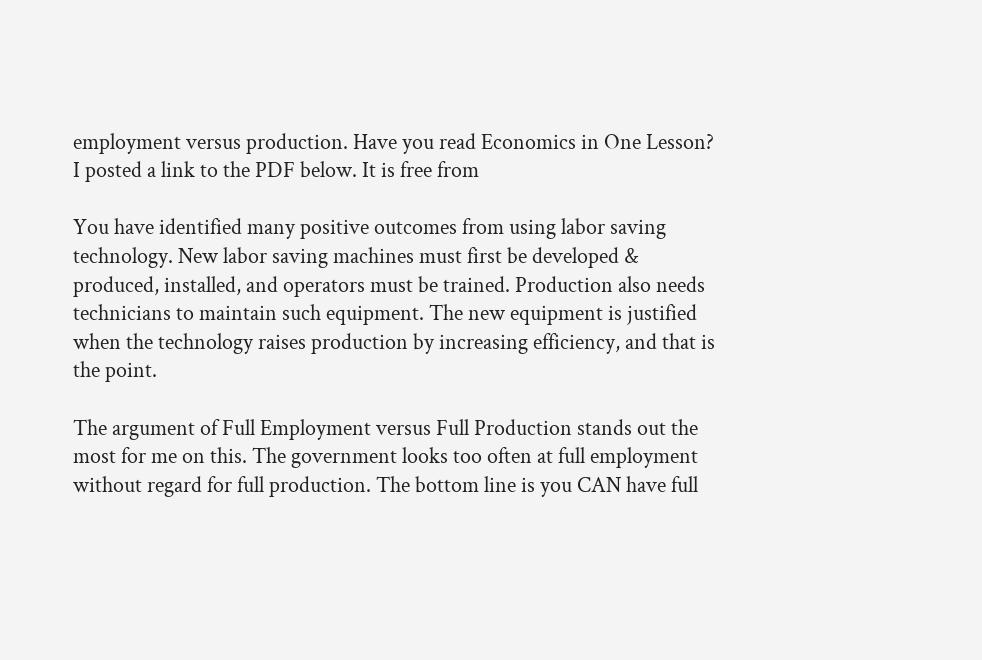employment versus production. Have you read Economics in One Lesson? I posted a link to the PDF below. It is free from

You have identified many positive outcomes from using labor saving technology. New labor saving machines must first be developed & produced, installed, and operators must be trained. Production also needs technicians to maintain such equipment. The new equipment is justified when the technology raises production by increasing efficiency, and that is the point.

The argument of Full Employment versus Full Production stands out the most for me on this. The government looks too often at full employment without regard for full production. The bottom line is you CAN have full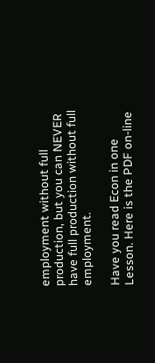employment without full production, but you can NEVER have full production without full employment.

Have you read Econ in one Lesson. Here is the PDF on-line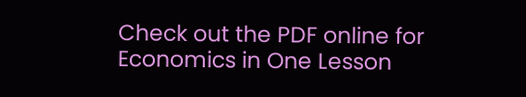Check out the PDF online for Economics in One Lesson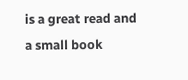is a great read and a small book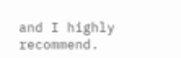and I highly recommend.